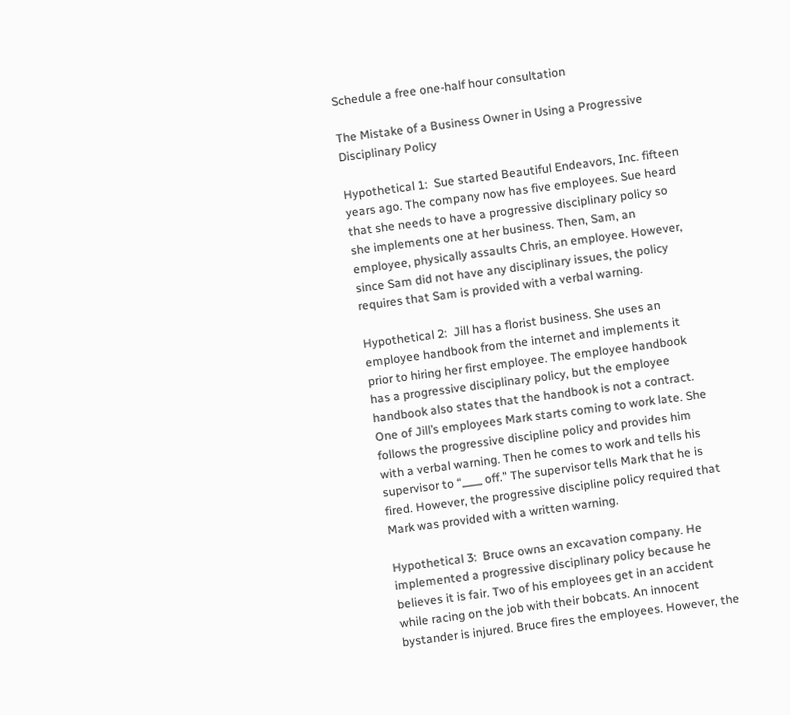Schedule a free one-half hour consultation

The Mistake of a Business Owner in Using a Progressive Disciplinary Policy

Hypothetical 1:  Sue started Beautiful Endeavors, Inc. fifteen years ago. The company now has five employees. Sue heard that she needs to have a progressive disciplinary policy so she implements one at her business. Then, Sam, an employee, physically assaults Chris, an employee. However, since Sam did not have any disciplinary issues, the policy requires that Sam is provided with a verbal warning.

Hypothetical 2:  Jill has a florist business. She uses an employee handbook from the internet and implements it prior to hiring her first employee. The employee handbook has a progressive disciplinary policy, but the employee handbook also states that the handbook is not a contract. One of Jill’s employees Mark starts coming to work late. She follows the progressive discipline policy and provides him with a verbal warning. Then he comes to work and tells his supervisor to “____ off.” The supervisor tells Mark that he is fired. However, the progressive discipline policy required that Mark was provided with a written warning.

Hypothetical 3:  Bruce owns an excavation company. He implemented a progressive disciplinary policy because he believes it is fair. Two of his employees get in an accident while racing on the job with their bobcats. An innocent bystander is injured. Bruce fires the employees. However, the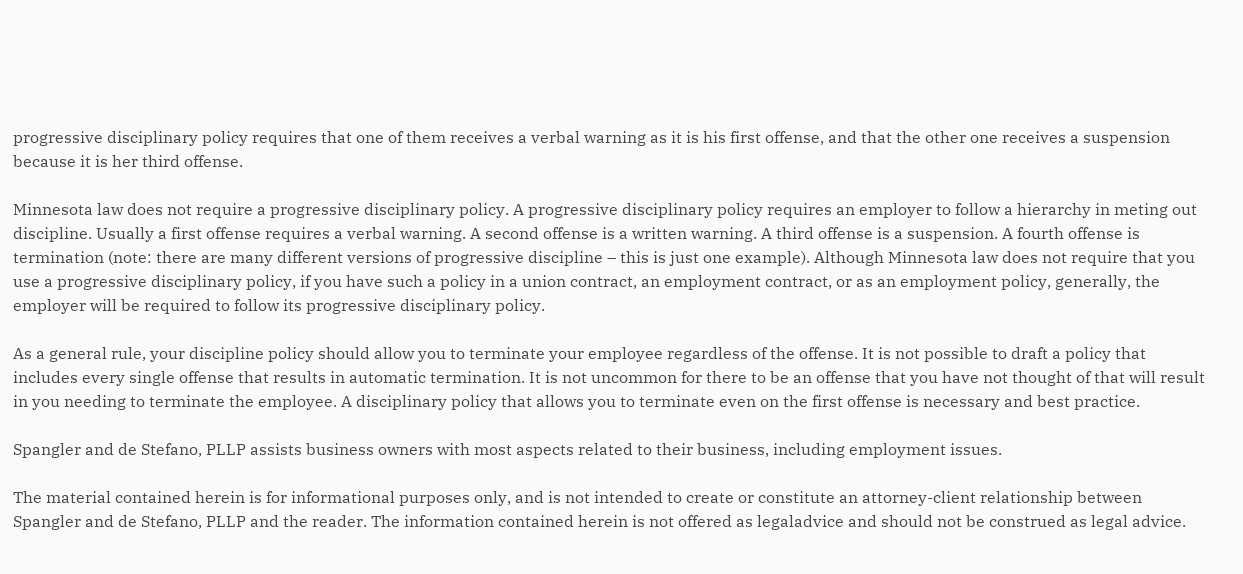progressive disciplinary policy requires that one of them receives a verbal warning as it is his first offense, and that the other one receives a suspension because it is her third offense.

Minnesota law does not require a progressive disciplinary policy. A progressive disciplinary policy requires an employer to follow a hierarchy in meting out discipline. Usually a first offense requires a verbal warning. A second offense is a written warning. A third offense is a suspension. A fourth offense is termination (note: there are many different versions of progressive discipline – this is just one example). Although Minnesota law does not require that you use a progressive disciplinary policy, if you have such a policy in a union contract, an employment contract, or as an employment policy, generally, the employer will be required to follow its progressive disciplinary policy.

As a general rule, your discipline policy should allow you to terminate your employee regardless of the offense. It is not possible to draft a policy that includes every single offense that results in automatic termination. It is not uncommon for there to be an offense that you have not thought of that will result in you needing to terminate the employee. A disciplinary policy that allows you to terminate even on the first offense is necessary and best practice.

Spangler and de Stefano, PLLP assists business owners with most aspects related to their business, including employment issues.

The material contained herein is for informational purposes only, and is not intended to create or constitute an attorney-client relationship between Spangler and de Stefano, PLLP and the reader. The information contained herein is not offered as legaladvice and should not be construed as legal advice.